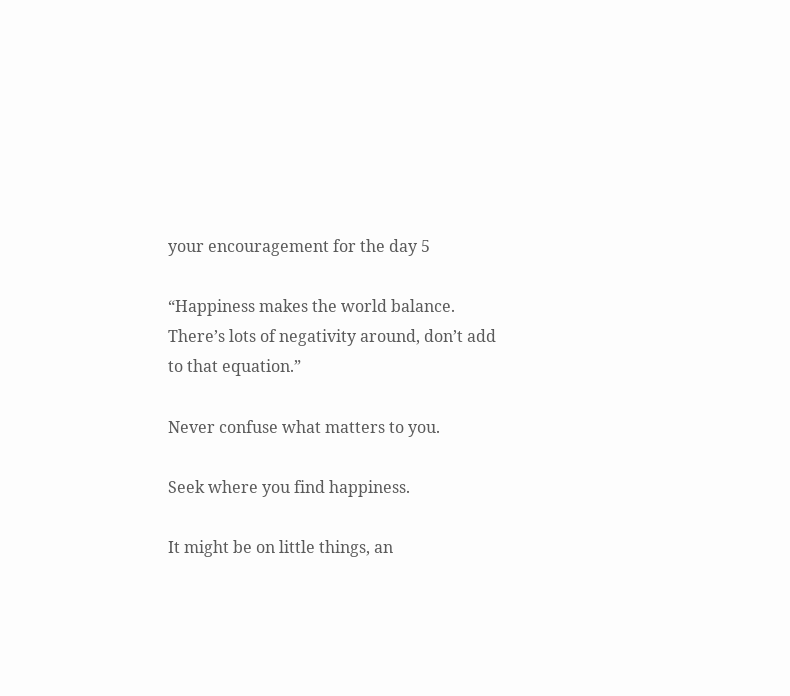your encouragement for the day 5

“Happiness makes the world balance. There’s lots of negativity around, don’t add to that equation.”

Never confuse what matters to you.

Seek where you find happiness.

It might be on little things, an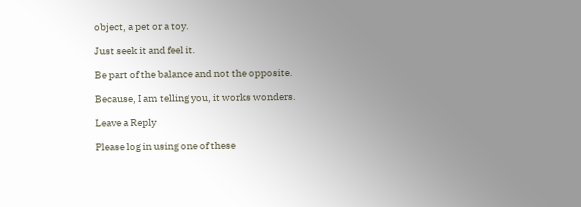object, a pet or a toy.

Just seek it and feel it.

Be part of the balance and not the opposite.

Because, I am telling you, it works wonders.

Leave a Reply

Please log in using one of these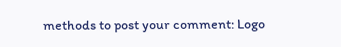methods to post your comment: Logo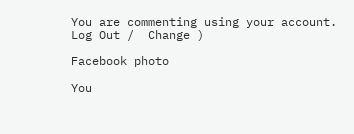You are commenting using your account. Log Out /  Change )

Facebook photo

You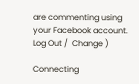are commenting using your Facebook account. Log Out /  Change )

Connecting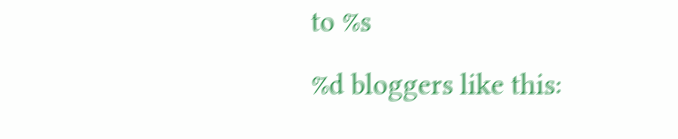to %s

%d bloggers like this: